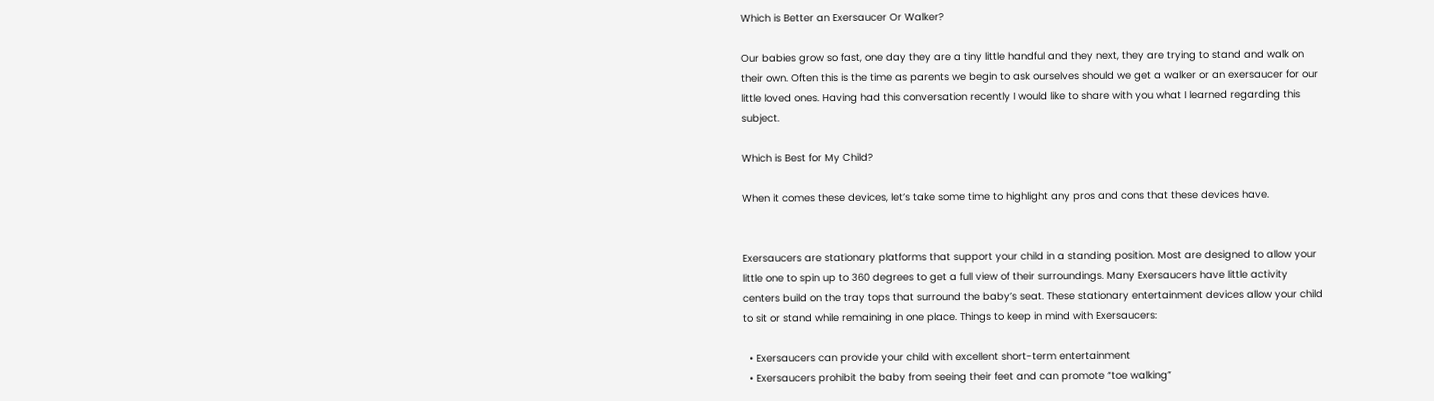Which is Better an Exersaucer Or Walker?

Our babies grow so fast, one day they are a tiny little handful and they next, they are trying to stand and walk on their own. Often this is the time as parents we begin to ask ourselves should we get a walker or an exersaucer for our little loved ones. Having had this conversation recently I would like to share with you what I learned regarding this subject.

Which is Best for My Child?

When it comes these devices, let’s take some time to highlight any pros and cons that these devices have.


Exersaucers are stationary platforms that support your child in a standing position. Most are designed to allow your little one to spin up to 360 degrees to get a full view of their surroundings. Many Exersaucers have little activity centers build on the tray tops that surround the baby’s seat. These stationary entertainment devices allow your child to sit or stand while remaining in one place. Things to keep in mind with Exersaucers:

  • Exersaucers can provide your child with excellent short-term entertainment
  • Exersaucers prohibit the baby from seeing their feet and can promote “toe walking”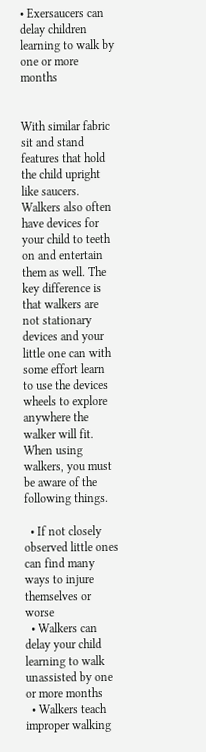• Exersaucers can delay children learning to walk by one or more months


With similar fabric sit and stand features that hold the child upright like saucers. Walkers also often have devices for your child to teeth on and entertain them as well. The key difference is that walkers are not stationary devices and your little one can with some effort learn to use the devices wheels to explore anywhere the walker will fit. When using walkers, you must be aware of the following things.

  • If not closely observed little ones can find many ways to injure themselves or worse
  • Walkers can delay your child learning to walk unassisted by one or more months
  • Walkers teach improper walking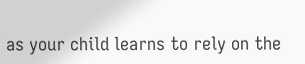as your child learns to rely on the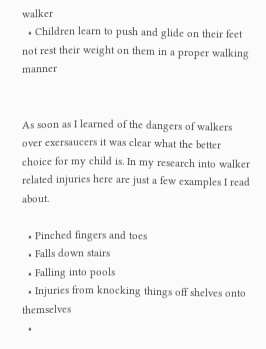walker
  • Children learn to push and glide on their feet not rest their weight on them in a proper walking manner


As soon as I learned of the dangers of walkers over exersaucers it was clear what the better choice for my child is. In my research into walker related injuries here are just a few examples I read about.

  • Pinched fingers and toes
  • Falls down stairs
  • Falling into pools
  • Injuries from knocking things off shelves onto themselves
  •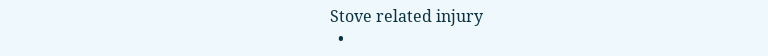Stove related injury
  •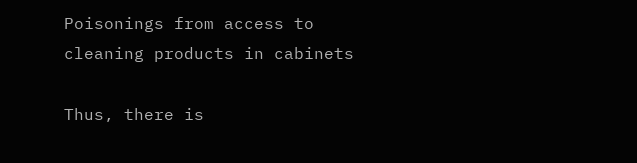Poisonings from access to cleaning products in cabinets

Thus, there is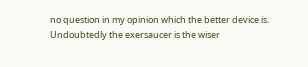no question in my opinion which the better device is. Undoubtedly the exersaucer is the wiser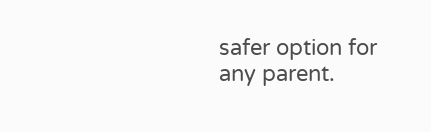safer option for any parent.